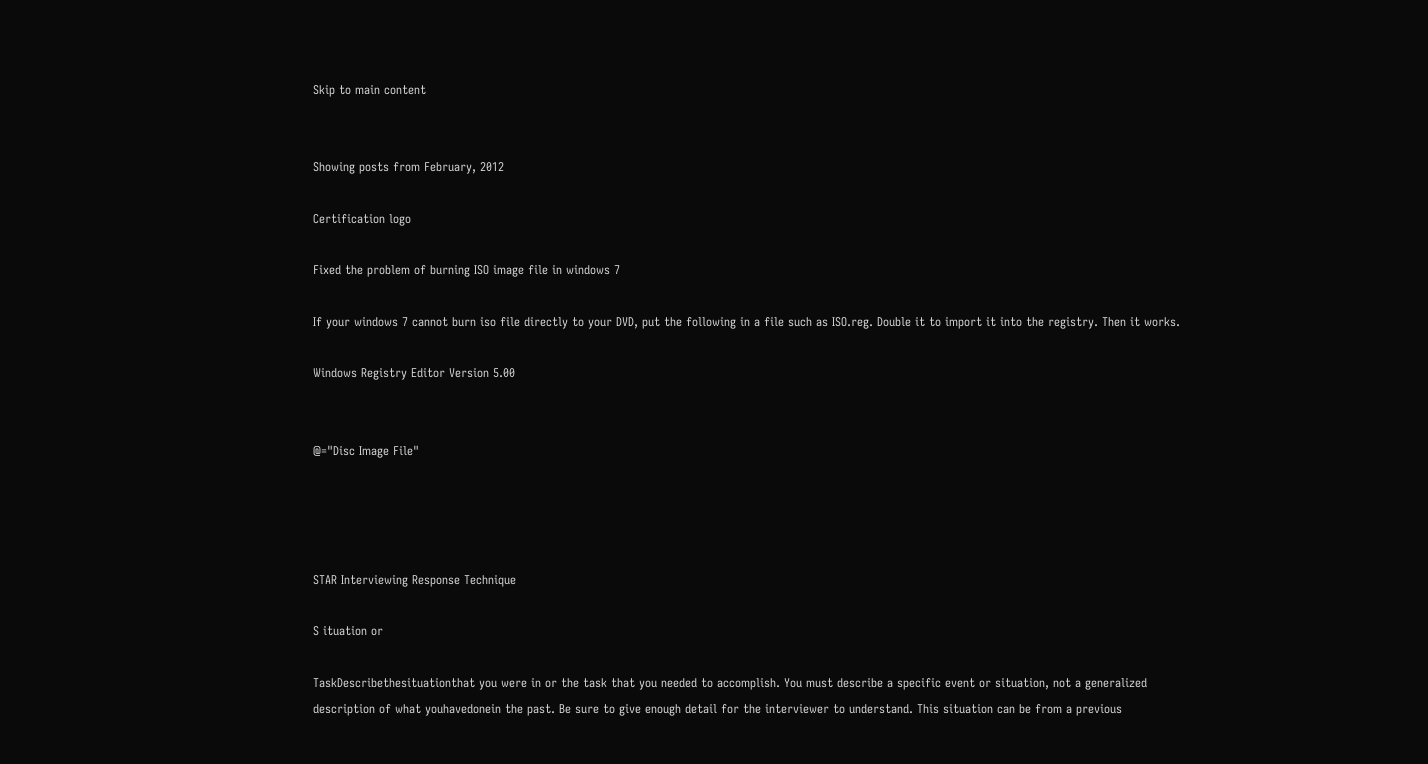Skip to main content


Showing posts from February, 2012

Certification logo

Fixed the problem of burning ISO image file in windows 7

If your windows 7 cannot burn iso file directly to your DVD, put the following in a file such as ISO.reg. Double it to import it into the registry. Then it works.

Windows Registry Editor Version 5.00


@="Disc Image File"




STAR Interviewing Response Technique

S ituation or

TaskDescribethesituationthat you were in or the task that you needed to accomplish. You must describe a specific event or situation, not a generalized description of what youhavedonein the past. Be sure to give enough detail for the interviewer to understand. This situation can be from a previous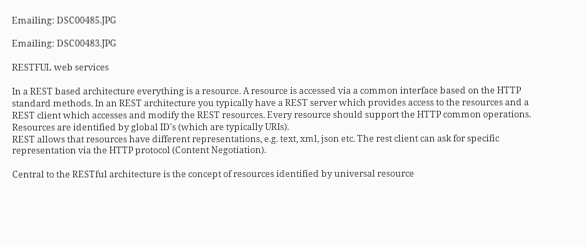Emailing: DSC00485.JPG

Emailing: DSC00483.JPG

RESTFUL web services

In a REST based architecture everything is a resource. A resource is accessed via a common interface based on the HTTP standard methods. In an REST architecture you typically have a REST server which provides access to the resources and a REST client which accesses and modify the REST resources. Every resource should support the HTTP common operations. Resources are identified by global ID's (which are typically URIs).
REST allows that resources have different representations, e.g. text, xml, json etc. The rest client can ask for specific representation via the HTTP protocol (Content Negotiation).

Central to the RESTful architecture is the concept of resources identified by universal resource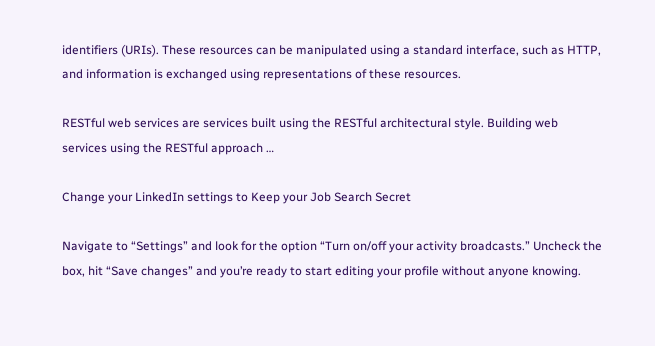identifiers (URIs). These resources can be manipulated using a standard interface, such as HTTP, and information is exchanged using representations of these resources.

RESTful web services are services built using the RESTful architectural style. Building web services using the RESTful approach …

Change your LinkedIn settings to Keep your Job Search Secret

Navigate to “Settings” and look for the option “Turn on/off your activity broadcasts.” Uncheck the box, hit “Save changes” and you’re ready to start editing your profile without anyone knowing.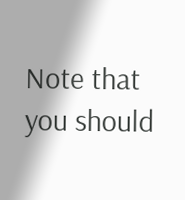Note that you should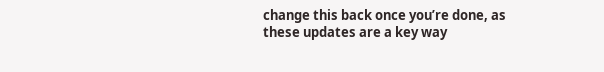change this back once you’re done, as these updates are a key way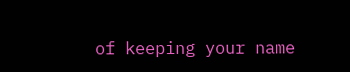of keeping your name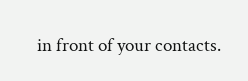in front of your contacts.